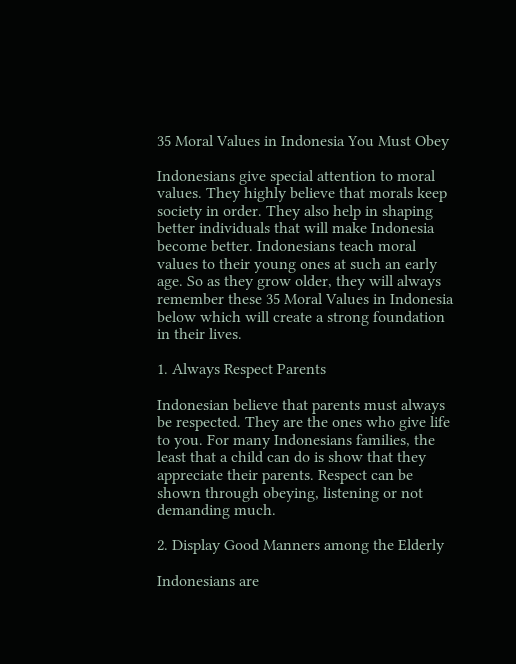35 Moral Values in Indonesia You Must Obey

Indonesians give special attention to moral values. They highly believe that morals keep society in order. They also help in shaping better individuals that will make Indonesia become better. Indonesians teach moral values to their young ones at such an early age. So as they grow older, they will always remember these 35 Moral Values in Indonesia below which will create a strong foundation in their lives.

1. Always Respect Parents

Indonesian believe that parents must always be respected. They are the ones who give life to you. For many Indonesians families, the least that a child can do is show that they appreciate their parents. Respect can be shown through obeying, listening or not demanding much.

2. Display Good Manners among the Elderly

Indonesians are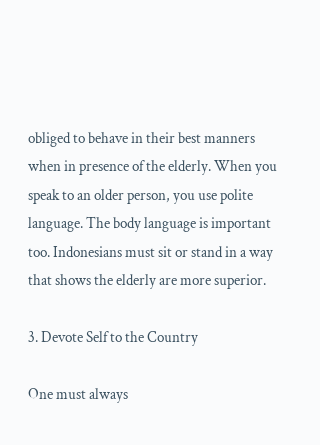obliged to behave in their best manners when in presence of the elderly. When you speak to an older person, you use polite language. The body language is important too. Indonesians must sit or stand in a way that shows the elderly are more superior.

3. Devote Self to the Country

One must always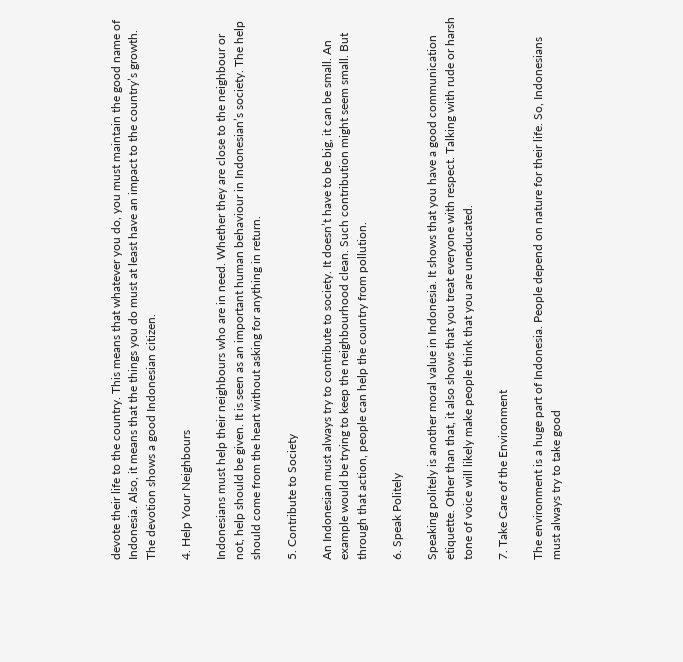devote their life to the country. This means that whatever you do, you must maintain the good name of Indonesia. Also, it means that the things you do must at least have an impact to the country’s growth. The devotion shows a good Indonesian citizen.

4. Help Your Neighbours

Indonesians must help their neighbours who are in need. Whether they are close to the neighbour or not, help should be given. It is seen as an important human behaviour in Indonesian’s society. The help should come from the heart without asking for anything in return.

5. Contribute to Society

An Indonesian must always try to contribute to society. It doesn’t have to be big, it can be small. An example would be trying to keep the neighbourhood clean. Such contribution might seem small. But through that action, people can help the country from pollution.

6. Speak Politely

Speaking politely is another moral value in Indonesia. It shows that you have a good communication etiquette. Other than that, it also shows that you treat everyone with respect. Talking with rude or harsh tone of voice will likely make people think that you are uneducated.

7. Take Care of the Environment

The environment is a huge part of Indonesia. People depend on nature for their life. So, Indonesians must always try to take good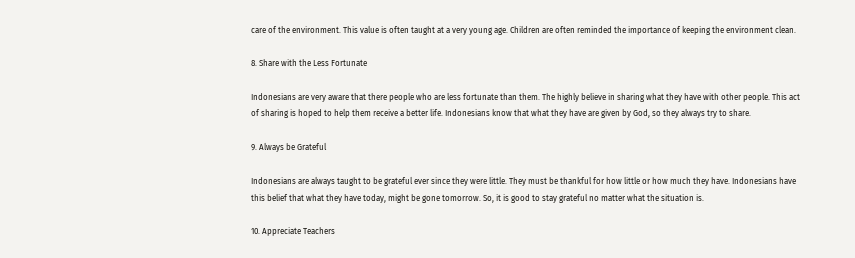care of the environment. This value is often taught at a very young age. Children are often reminded the importance of keeping the environment clean.

8. Share with the Less Fortunate

Indonesians are very aware that there people who are less fortunate than them. The highly believe in sharing what they have with other people. This act of sharing is hoped to help them receive a better life. Indonesians know that what they have are given by God, so they always try to share.

9. Always be Grateful

Indonesians are always taught to be grateful ever since they were little. They must be thankful for how little or how much they have. Indonesians have this belief that what they have today, might be gone tomorrow. So, it is good to stay grateful no matter what the situation is.

10. Appreciate Teachers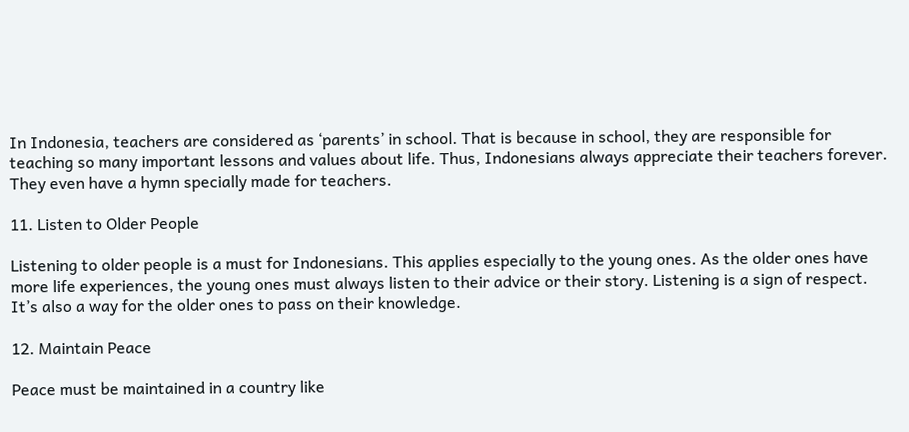In Indonesia, teachers are considered as ‘parents’ in school. That is because in school, they are responsible for teaching so many important lessons and values about life. Thus, Indonesians always appreciate their teachers forever. They even have a hymn specially made for teachers.

11. Listen to Older People

Listening to older people is a must for Indonesians. This applies especially to the young ones. As the older ones have more life experiences, the young ones must always listen to their advice or their story. Listening is a sign of respect. It’s also a way for the older ones to pass on their knowledge.

12. Maintain Peace

Peace must be maintained in a country like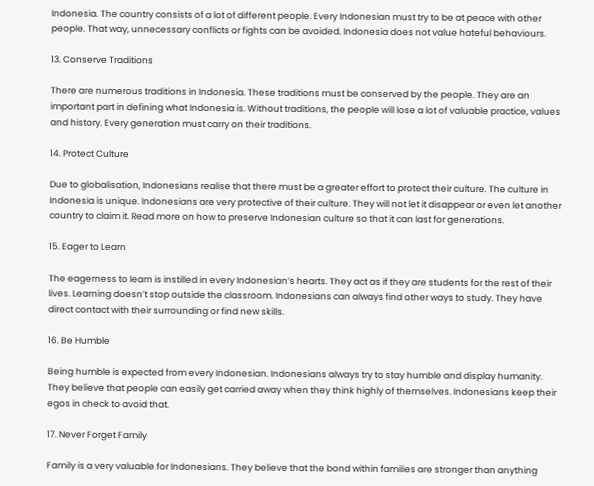Indonesia. The country consists of a lot of different people. Every Indonesian must try to be at peace with other people. That way, unnecessary conflicts or fights can be avoided. Indonesia does not value hateful behaviours.

13. Conserve Traditions

There are numerous traditions in Indonesia. These traditions must be conserved by the people. They are an important part in defining what Indonesia is. Without traditions, the people will lose a lot of valuable practice, values and history. Every generation must carry on their traditions.

14. Protect Culture

Due to globalisation, Indonesians realise that there must be a greater effort to protect their culture. The culture in Indonesia is unique. Indonesians are very protective of their culture. They will not let it disappear or even let another country to claim it. Read more on how to preserve Indonesian culture so that it can last for generations.

15. Eager to Learn

The eagerness to learn is instilled in every Indonesian’s hearts. They act as if they are students for the rest of their lives. Learning doesn’t stop outside the classroom. Indonesians can always find other ways to study. They have direct contact with their surrounding or find new skills.

16. Be Humble

Being humble is expected from every Indonesian. Indonesians always try to stay humble and display humanity. They believe that people can easily get carried away when they think highly of themselves. Indonesians keep their egos in check to avoid that.

17. Never Forget Family

Family is a very valuable for Indonesians. They believe that the bond within families are stronger than anything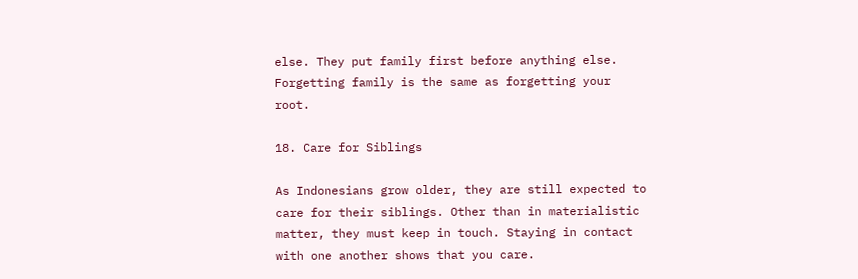else. They put family first before anything else. Forgetting family is the same as forgetting your root.

18. Care for Siblings

As Indonesians grow older, they are still expected to care for their siblings. Other than in materialistic matter, they must keep in touch. Staying in contact with one another shows that you care.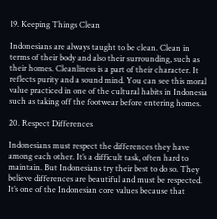19. Keeping Things Clean

Indonesians are always taught to be clean. Clean in terms of their body and also their surrounding, such as their homes. Cleanliness is a part of their character. It reflects purity and a sound mind. You can see this moral value practiced in one of the cultural habits in Indonesia such as taking off the footwear before entering homes.

20. Respect Differences

Indonesians must respect the differences they have among each other. It’s a difficult task, often hard to maintain. But Indonesians try their best to do so. They believe differences are beautiful and must be respected. It’s one of the Indonesian core values because that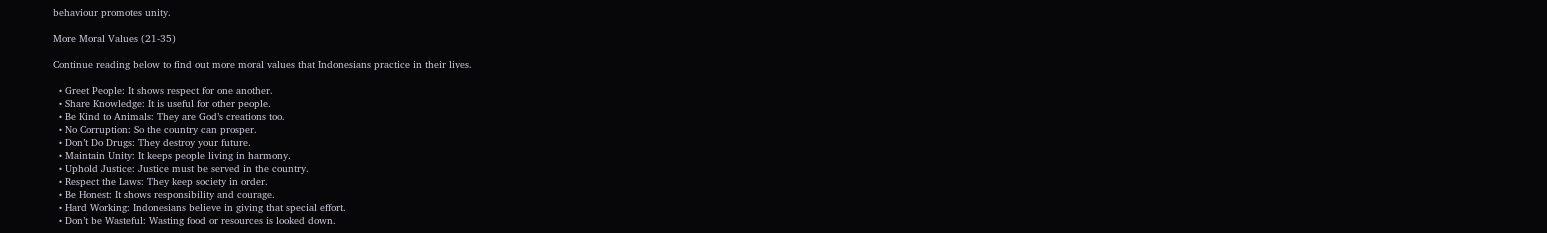behaviour promotes unity.

More Moral Values (21-35)

Continue reading below to find out more moral values that Indonesians practice in their lives.

  • Greet People: It shows respect for one another.
  • Share Knowledge: It is useful for other people.
  • Be Kind to Animals: They are God’s creations too.
  • No Corruption: So the country can prosper.
  • Don’t Do Drugs: They destroy your future.
  • Maintain Unity: It keeps people living in harmony.
  • Uphold Justice: Justice must be served in the country.
  • Respect the Laws: They keep society in order.
  • Be Honest: It shows responsibility and courage.
  • Hard Working: Indonesians believe in giving that special effort.
  • Don’t be Wasteful: Wasting food or resources is looked down.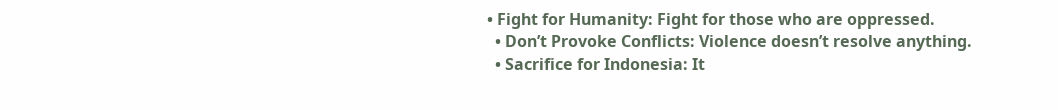• Fight for Humanity: Fight for those who are oppressed.
  • Don’t Provoke Conflicts: Violence doesn’t resolve anything.
  • Sacrifice for Indonesia: It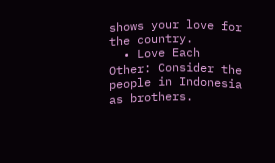shows your love for the country.
  • Love Each Other: Consider the people in Indonesia as brothers.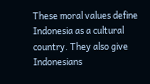These moral values define Indonesia as a cultural country. They also give Indonesians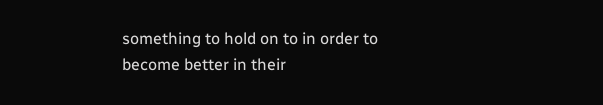something to hold on to in order to become better in their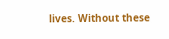lives. Without these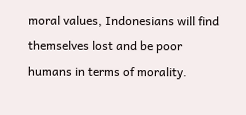moral values, Indonesians will find themselves lost and be poor humans in terms of morality.